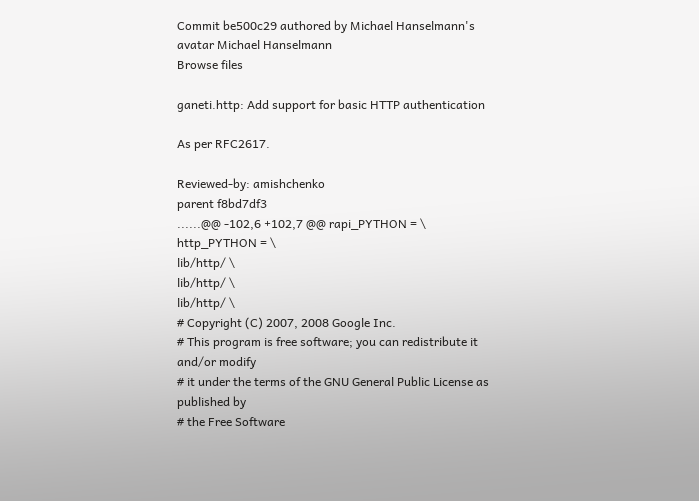Commit be500c29 authored by Michael Hanselmann's avatar Michael Hanselmann
Browse files

ganeti.http: Add support for basic HTTP authentication

As per RFC2617.

Reviewed-by: amishchenko
parent f8bd7df3
......@@ -102,6 +102,7 @@ rapi_PYTHON = \
http_PYTHON = \
lib/http/ \
lib/http/ \
lib/http/ \
# Copyright (C) 2007, 2008 Google Inc.
# This program is free software; you can redistribute it and/or modify
# it under the terms of the GNU General Public License as published by
# the Free Software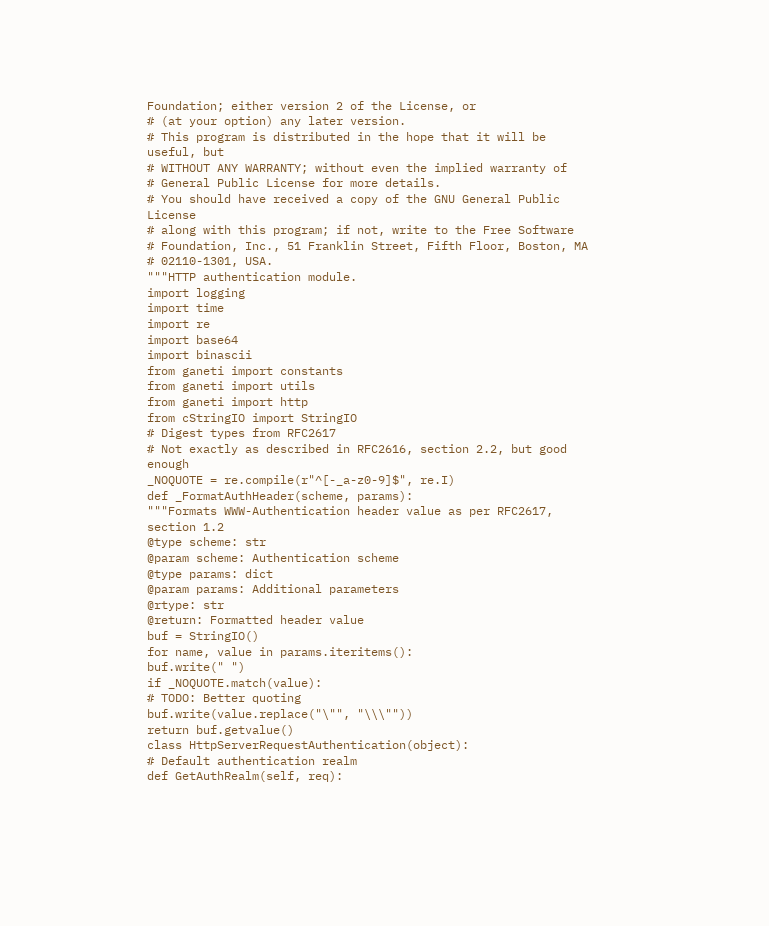Foundation; either version 2 of the License, or
# (at your option) any later version.
# This program is distributed in the hope that it will be useful, but
# WITHOUT ANY WARRANTY; without even the implied warranty of
# General Public License for more details.
# You should have received a copy of the GNU General Public License
# along with this program; if not, write to the Free Software
# Foundation, Inc., 51 Franklin Street, Fifth Floor, Boston, MA
# 02110-1301, USA.
"""HTTP authentication module.
import logging
import time
import re
import base64
import binascii
from ganeti import constants
from ganeti import utils
from ganeti import http
from cStringIO import StringIO
# Digest types from RFC2617
# Not exactly as described in RFC2616, section 2.2, but good enough
_NOQUOTE = re.compile(r"^[-_a-z0-9]$", re.I)
def _FormatAuthHeader(scheme, params):
"""Formats WWW-Authentication header value as per RFC2617, section 1.2
@type scheme: str
@param scheme: Authentication scheme
@type params: dict
@param params: Additional parameters
@rtype: str
@return: Formatted header value
buf = StringIO()
for name, value in params.iteritems():
buf.write(" ")
if _NOQUOTE.match(value):
# TODO: Better quoting
buf.write(value.replace("\"", "\\\""))
return buf.getvalue()
class HttpServerRequestAuthentication(object):
# Default authentication realm
def GetAuthRealm(self, req):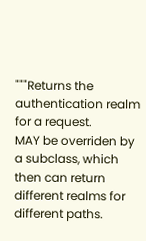"""Returns the authentication realm for a request.
MAY be overriden by a subclass, which then can return different realms for
different paths.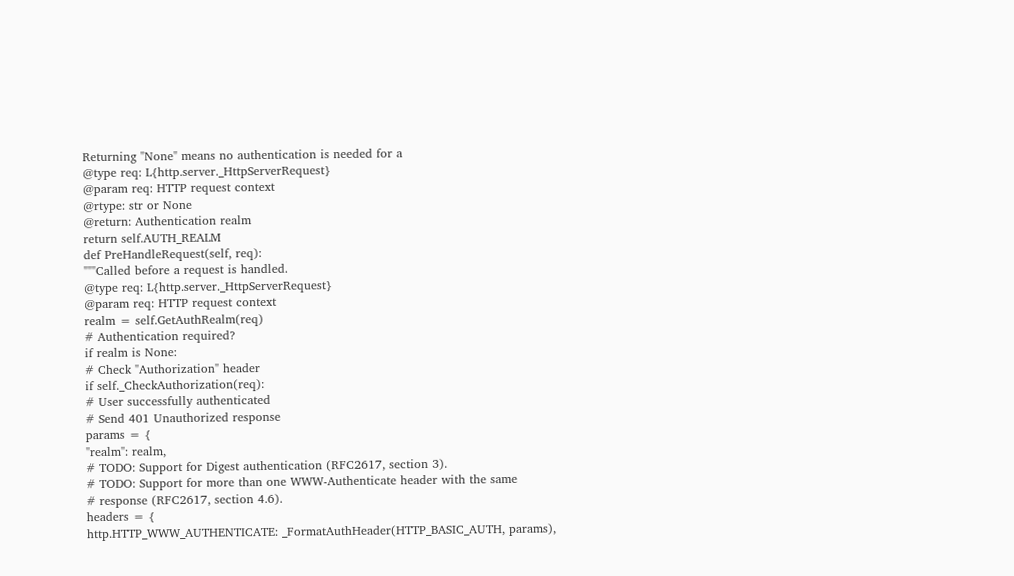Returning "None" means no authentication is needed for a
@type req: L{http.server._HttpServerRequest}
@param req: HTTP request context
@rtype: str or None
@return: Authentication realm
return self.AUTH_REALM
def PreHandleRequest(self, req):
"""Called before a request is handled.
@type req: L{http.server._HttpServerRequest}
@param req: HTTP request context
realm = self.GetAuthRealm(req)
# Authentication required?
if realm is None:
# Check "Authorization" header
if self._CheckAuthorization(req):
# User successfully authenticated
# Send 401 Unauthorized response
params = {
"realm": realm,
# TODO: Support for Digest authentication (RFC2617, section 3).
# TODO: Support for more than one WWW-Authenticate header with the same
# response (RFC2617, section 4.6).
headers = {
http.HTTP_WWW_AUTHENTICATE: _FormatAuthHeader(HTTP_BASIC_AUTH, params),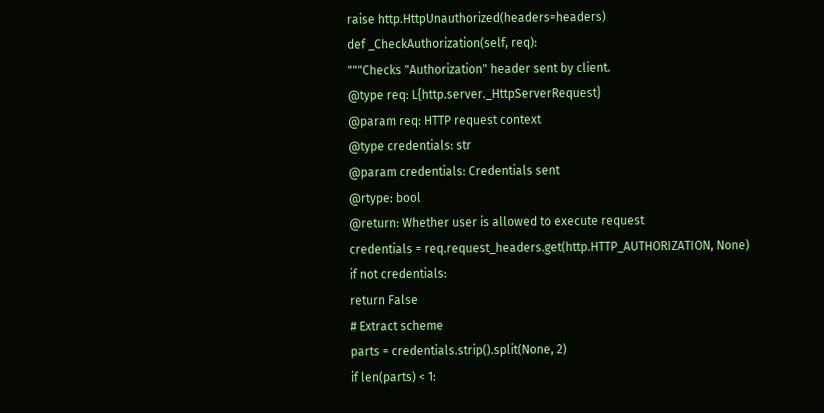raise http.HttpUnauthorized(headers=headers)
def _CheckAuthorization(self, req):
"""Checks "Authorization" header sent by client.
@type req: L{http.server._HttpServerRequest}
@param req: HTTP request context
@type credentials: str
@param credentials: Credentials sent
@rtype: bool
@return: Whether user is allowed to execute request
credentials = req.request_headers.get(http.HTTP_AUTHORIZATION, None)
if not credentials:
return False
# Extract scheme
parts = credentials.strip().split(None, 2)
if len(parts) < 1: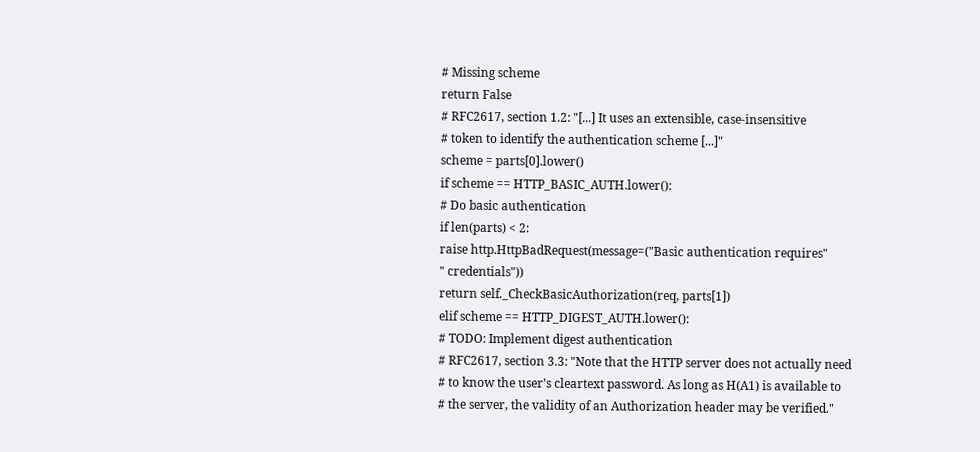# Missing scheme
return False
# RFC2617, section 1.2: "[...] It uses an extensible, case-insensitive
# token to identify the authentication scheme [...]"
scheme = parts[0].lower()
if scheme == HTTP_BASIC_AUTH.lower():
# Do basic authentication
if len(parts) < 2:
raise http.HttpBadRequest(message=("Basic authentication requires"
" credentials"))
return self._CheckBasicAuthorization(req, parts[1])
elif scheme == HTTP_DIGEST_AUTH.lower():
# TODO: Implement digest authentication
# RFC2617, section 3.3: "Note that the HTTP server does not actually need
# to know the user's cleartext password. As long as H(A1) is available to
# the server, the validity of an Authorization header may be verified."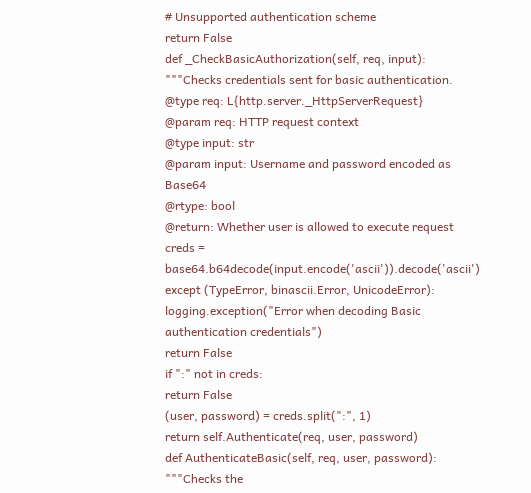# Unsupported authentication scheme
return False
def _CheckBasicAuthorization(self, req, input):
"""Checks credentials sent for basic authentication.
@type req: L{http.server._HttpServerRequest}
@param req: HTTP request context
@type input: str
@param input: Username and password encoded as Base64
@rtype: bool
@return: Whether user is allowed to execute request
creds = base64.b64decode(input.encode('ascii')).decode('ascii')
except (TypeError, binascii.Error, UnicodeError):
logging.exception("Error when decoding Basic authentication credentials")
return False
if ":" not in creds:
return False
(user, password) = creds.split(":", 1)
return self.Authenticate(req, user, password)
def AuthenticateBasic(self, req, user, password):
"""Checks the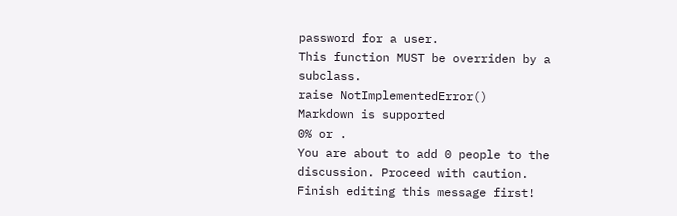password for a user.
This function MUST be overriden by a subclass.
raise NotImplementedError()
Markdown is supported
0% or .
You are about to add 0 people to the discussion. Proceed with caution.
Finish editing this message first!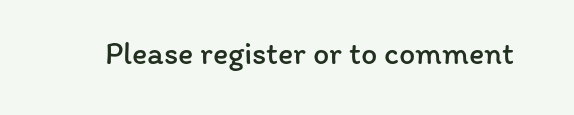Please register or to comment